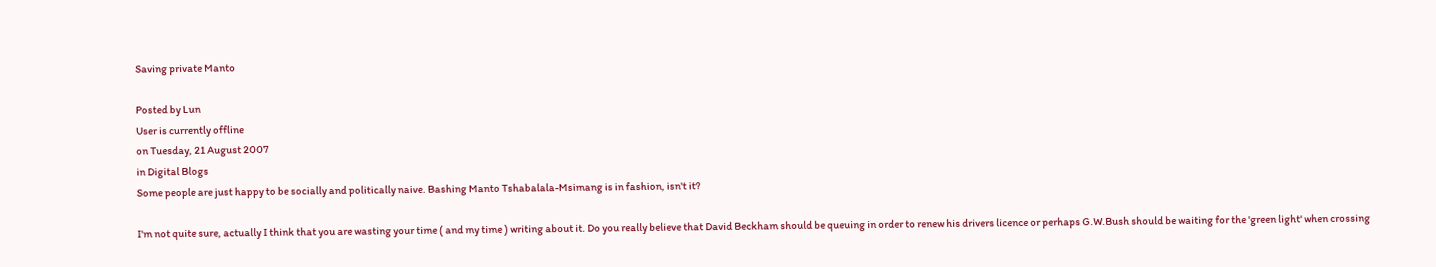Saving private Manto

Posted by Lun
User is currently offline
on Tuesday, 21 August 2007
in Digital Blogs
Some people are just happy to be socially and politically naive. Bashing Manto Tshabalala-Msimang is in fashion, isn't it?

I'm not quite sure, actually I think that you are wasting your time ( and my time ) writing about it. Do you really believe that David Beckham should be queuing in order to renew his drivers licence or perhaps G.W.Bush should be waiting for the 'green light' when crossing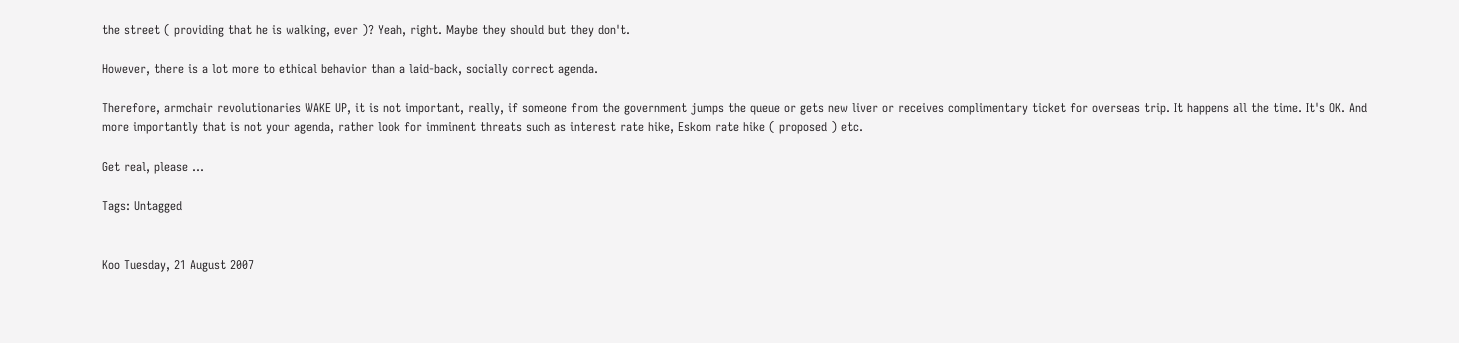the street ( providing that he is walking, ever )? Yeah, right. Maybe they should but they don't.

However, there is a lot more to ethical behavior than a laid-back, socially correct agenda.

Therefore, armchair revolutionaries WAKE UP, it is not important, really, if someone from the government jumps the queue or gets new liver or receives complimentary ticket for overseas trip. It happens all the time. It's OK. And more importantly that is not your agenda, rather look for imminent threats such as interest rate hike, Eskom rate hike ( proposed ) etc.

Get real, please ...

Tags: Untagged


Koo Tuesday, 21 August 2007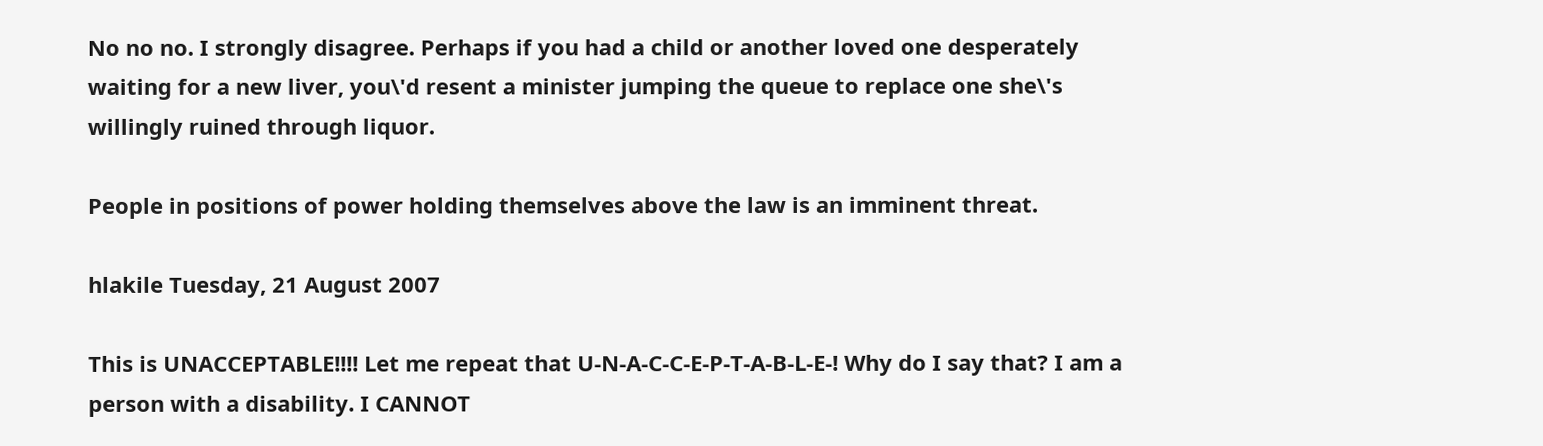No no no. I strongly disagree. Perhaps if you had a child or another loved one desperately waiting for a new liver, you\'d resent a minister jumping the queue to replace one she\'s willingly ruined through liquor.

People in positions of power holding themselves above the law is an imminent threat.

hlakile Tuesday, 21 August 2007

This is UNACCEPTABLE!!!! Let me repeat that U-N-A-C-C-E-P-T-A-B-L-E-! Why do I say that? I am a person with a disability. I CANNOT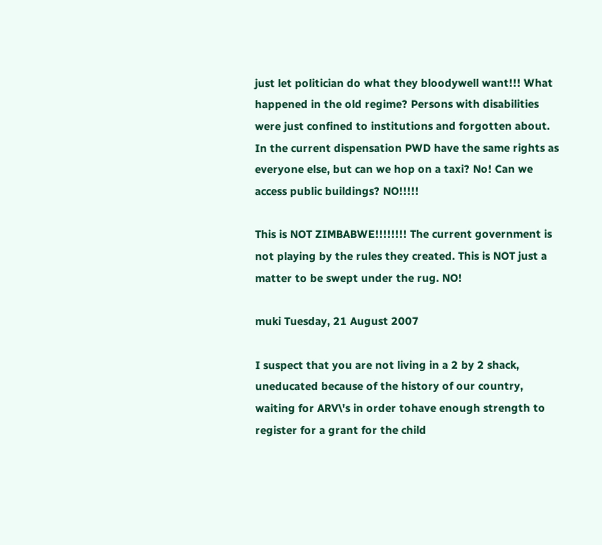just let politician do what they bloodywell want!!! What happened in the old regime? Persons with disabilities were just confined to institutions and forgotten about. In the current dispensation PWD have the same rights as everyone else, but can we hop on a taxi? No! Can we access public buildings? NO!!!!!

This is NOT ZIMBABWE!!!!!!!! The current government is not playing by the rules they created. This is NOT just a matter to be swept under the rug. NO!

muki Tuesday, 21 August 2007

I suspect that you are not living in a 2 by 2 shack, uneducated because of the history of our country, waiting for ARV\'s in order tohave enough strength to register for a grant for the child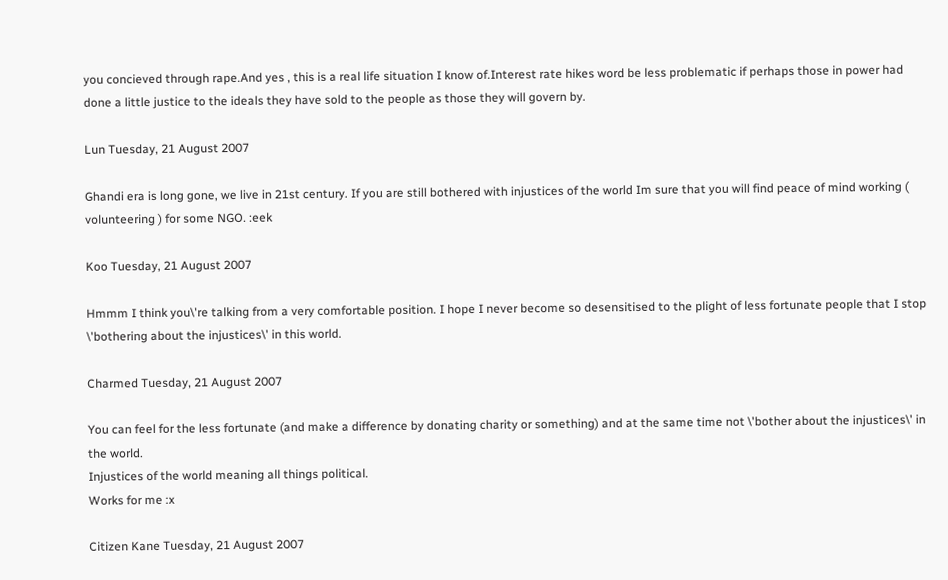you concieved through rape.And yes , this is a real life situation I know of.Interest rate hikes word be less problematic if perhaps those in power had done a little justice to the ideals they have sold to the people as those they will govern by.

Lun Tuesday, 21 August 2007

Ghandi era is long gone, we live in 21st century. If you are still bothered with injustices of the world Im sure that you will find peace of mind working ( volunteering ) for some NGO. :eek

Koo Tuesday, 21 August 2007

Hmmm I think you\'re talking from a very comfortable position. I hope I never become so desensitised to the plight of less fortunate people that I stop \'bothering about the injustices\' in this world.

Charmed Tuesday, 21 August 2007

You can feel for the less fortunate (and make a difference by donating charity or something) and at the same time not \'bother about the injustices\' in the world.
Injustices of the world meaning all things political.
Works for me :x

Citizen Kane Tuesday, 21 August 2007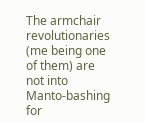The armchair revolutionaries (me being one of them) are not into Manto-bashing for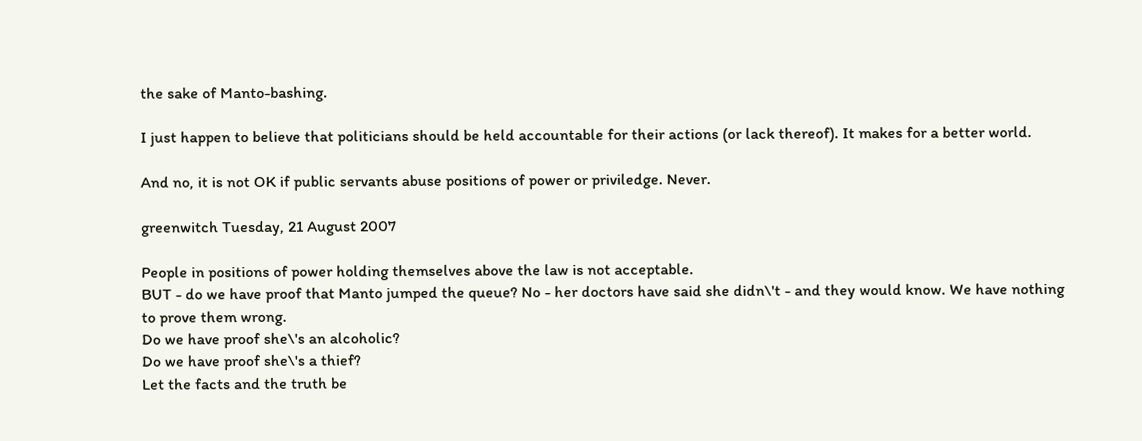the sake of Manto-bashing.

I just happen to believe that politicians should be held accountable for their actions (or lack thereof). It makes for a better world.

And no, it is not OK if public servants abuse positions of power or priviledge. Never.

greenwitch Tuesday, 21 August 2007

People in positions of power holding themselves above the law is not acceptable.
BUT - do we have proof that Manto jumped the queue? No - her doctors have said she didn\'t - and they would know. We have nothing to prove them wrong.
Do we have proof she\'s an alcoholic?
Do we have proof she\'s a thief?
Let the facts and the truth be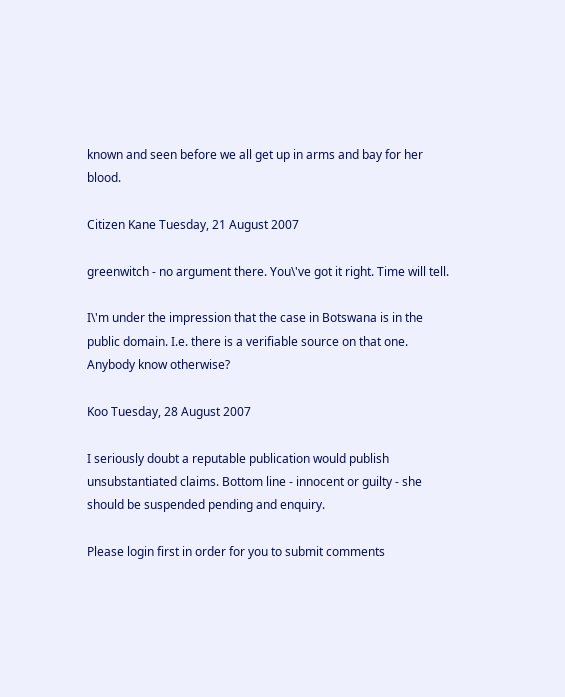known and seen before we all get up in arms and bay for her blood.

Citizen Kane Tuesday, 21 August 2007

greenwitch - no argument there. You\'ve got it right. Time will tell.

I\'m under the impression that the case in Botswana is in the public domain. I.e. there is a verifiable source on that one. Anybody know otherwise?

Koo Tuesday, 28 August 2007

I seriously doubt a reputable publication would publish unsubstantiated claims. Bottom line - innocent or guilty - she should be suspended pending and enquiry.

Please login first in order for you to submit comments